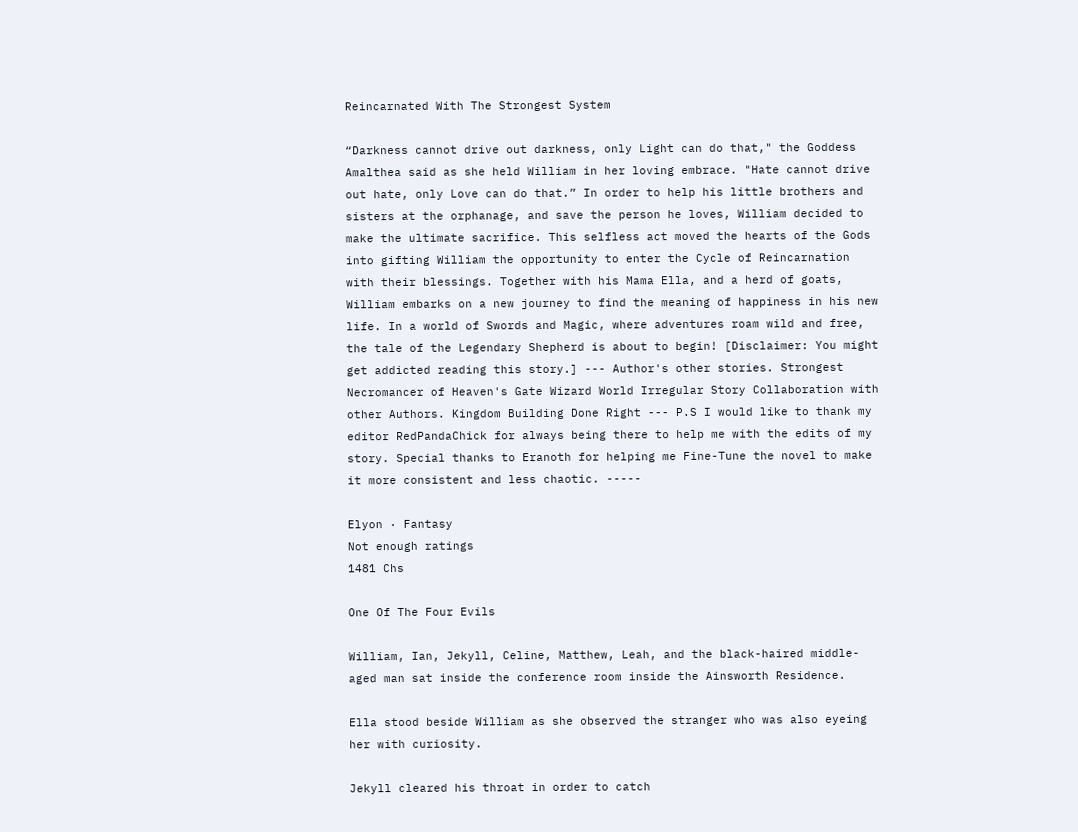Reincarnated With The Strongest System

“Darkness cannot drive out darkness, only Light can do that," the Goddess Amalthea said as she held William in her loving embrace. "Hate cannot drive out hate, only Love can do that.” In order to help his little brothers and sisters at the orphanage, and save the person he loves, William decided to make the ultimate sacrifice. This selfless act moved the hearts of the Gods into gifting William the opportunity to enter the Cycle of Reincarnation with their blessings. Together with his Mama Ella, and a herd of goats, William embarks on a new journey to find the meaning of happiness in his new life. In a world of Swords and Magic, where adventures roam wild and free, the tale of the Legendary Shepherd is about to begin! [Disclaimer: You might get addicted reading this story.] --- Author's other stories. Strongest Necromancer of Heaven's Gate Wizard World Irregular Story Collaboration with other Authors. Kingdom Building Done Right --- P.S I would like to thank my editor RedPandaChick for always being there to help me with the edits of my story. Special thanks to Eranoth for helping me Fine-Tune the novel to make it more consistent and less chaotic. -----

Elyon · Fantasy
Not enough ratings
1481 Chs

One Of The Four Evils

William, Ian, Jekyll, Celine, Matthew, Leah, and the black-haired middle-aged man sat inside the conference room inside the Ainsworth Residence.

Ella stood beside William as she observed the stranger who was also eyeing her with curiosity.

Jekyll cleared his throat in order to catch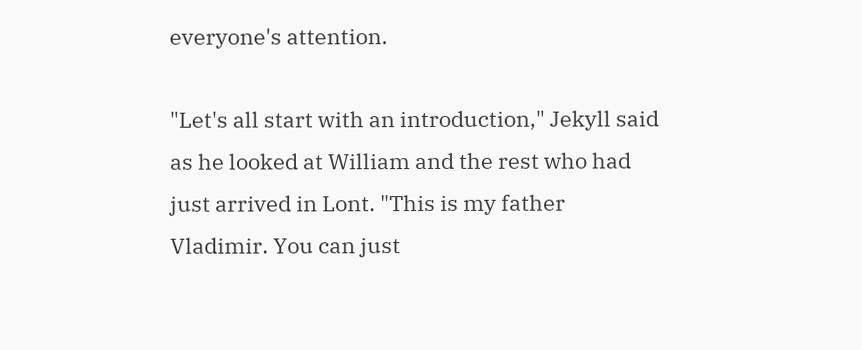everyone's attention.

"Let's all start with an introduction," Jekyll said as he looked at William and the rest who had just arrived in Lont. "This is my father Vladimir. You can just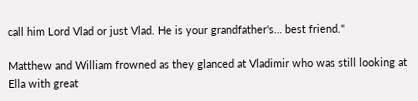call him Lord Vlad or just Vlad. He is your grandfather's… best friend."

Matthew and William frowned as they glanced at Vladimir who was still looking at Ella with great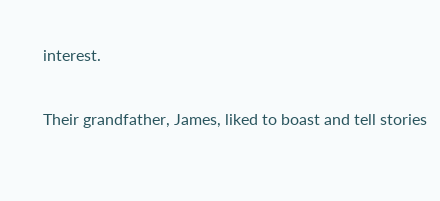interest.

Their grandfather, James, liked to boast and tell stories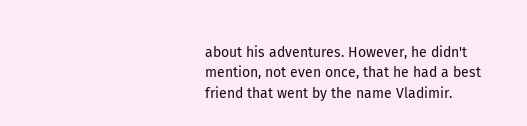about his adventures. However, he didn't mention, not even once, that he had a best friend that went by the name Vladimir.